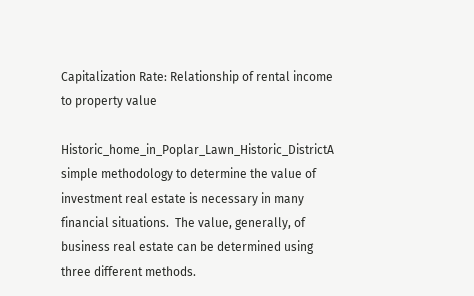Capitalization Rate: Relationship of rental income to property value

Historic_home_in_Poplar_Lawn_Historic_DistrictA simple methodology to determine the value of investment real estate is necessary in many financial situations.  The value, generally, of business real estate can be determined using three different methods.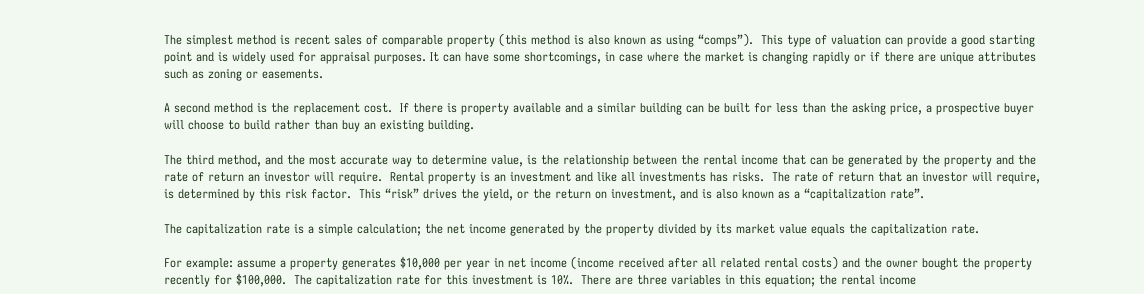The simplest method is recent sales of comparable property (this method is also known as using “comps”).  This type of valuation can provide a good starting point and is widely used for appraisal purposes. It can have some shortcomings, in case where the market is changing rapidly or if there are unique attributes such as zoning or easements.

A second method is the replacement cost.  If there is property available and a similar building can be built for less than the asking price, a prospective buyer will choose to build rather than buy an existing building.

The third method, and the most accurate way to determine value, is the relationship between the rental income that can be generated by the property and the rate of return an investor will require.  Rental property is an investment and like all investments has risks.  The rate of return that an investor will require, is determined by this risk factor.  This “risk” drives the yield, or the return on investment, and is also known as a “capitalization rate”.

The capitalization rate is a simple calculation; the net income generated by the property divided by its market value equals the capitalization rate.

For example: assume a property generates $10,000 per year in net income (income received after all related rental costs) and the owner bought the property recently for $100,000.  The capitalization rate for this investment is 10%.  There are three variables in this equation; the rental income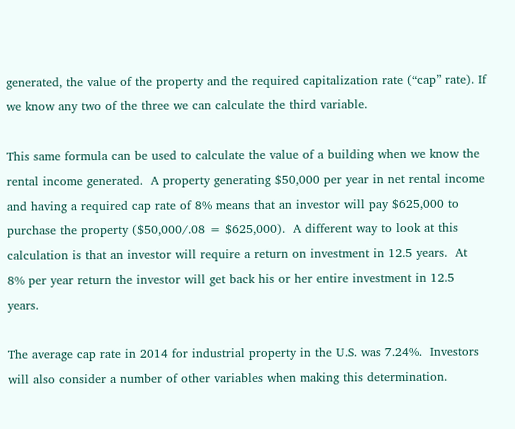generated, the value of the property and the required capitalization rate (“cap” rate). If we know any two of the three we can calculate the third variable.

This same formula can be used to calculate the value of a building when we know the rental income generated.  A property generating $50,000 per year in net rental income and having a required cap rate of 8% means that an investor will pay $625,000 to purchase the property ($50,000/.08 = $625,000).  A different way to look at this calculation is that an investor will require a return on investment in 12.5 years.  At 8% per year return the investor will get back his or her entire investment in 12.5 years.

The average cap rate in 2014 for industrial property in the U.S. was 7.24%.  Investors will also consider a number of other variables when making this determination.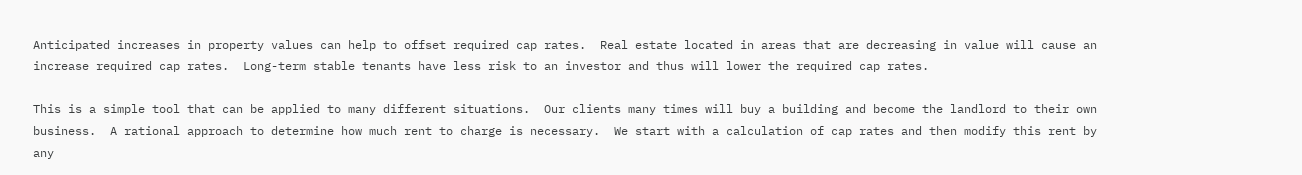Anticipated increases in property values can help to offset required cap rates.  Real estate located in areas that are decreasing in value will cause an increase required cap rates.  Long-term stable tenants have less risk to an investor and thus will lower the required cap rates.

This is a simple tool that can be applied to many different situations.  Our clients many times will buy a building and become the landlord to their own business.  A rational approach to determine how much rent to charge is necessary.  We start with a calculation of cap rates and then modify this rent by any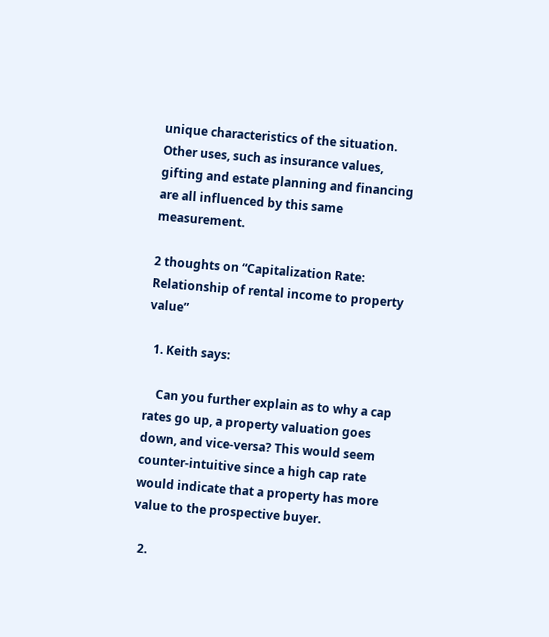unique characteristics of the situation.  Other uses, such as insurance values, gifting and estate planning and financing are all influenced by this same measurement.

2 thoughts on “Capitalization Rate: Relationship of rental income to property value”

  1. Keith says:

    Can you further explain as to why a cap rates go up, a property valuation goes down, and vice-versa? This would seem counter-intuitive since a high cap rate would indicate that a property has more value to the prospective buyer.

  2.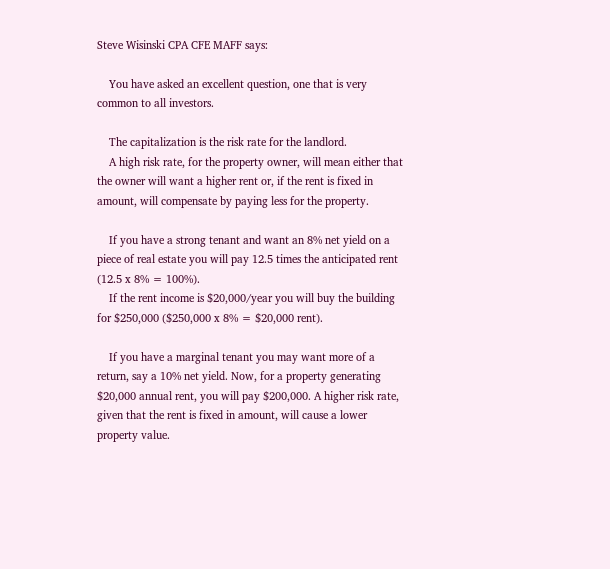Steve Wisinski CPA CFE MAFF says:

    You have asked an excellent question, one that is very common to all investors.

    The capitalization is the risk rate for the landlord.
    A high risk rate, for the property owner, will mean either that the owner will want a higher rent or, if the rent is fixed in amount, will compensate by paying less for the property.

    If you have a strong tenant and want an 8% net yield on a piece of real estate you will pay 12.5 times the anticipated rent (12.5 x 8% = 100%).
    If the rent income is $20,000/year you will buy the building for $250,000 ($250,000 x 8% = $20,000 rent).

    If you have a marginal tenant you may want more of a return, say a 10% net yield. Now, for a property generating $20,000 annual rent, you will pay $200,000. A higher risk rate, given that the rent is fixed in amount, will cause a lower property value.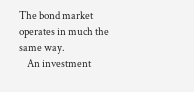The bond market operates in much the same way.
    An investment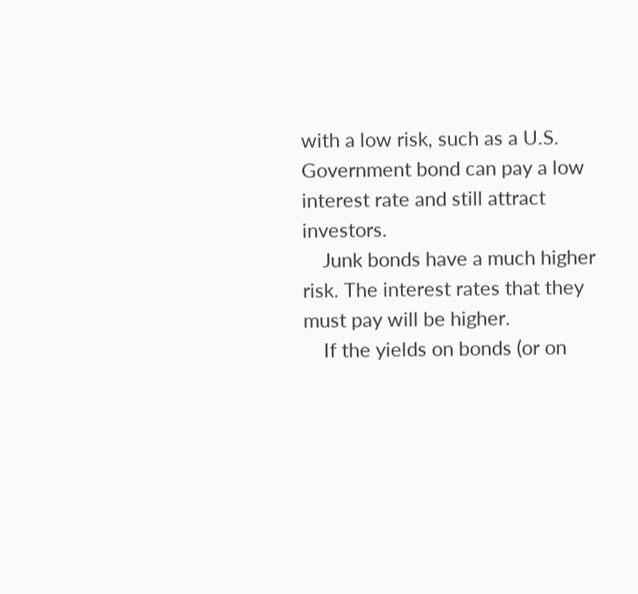with a low risk, such as a U.S. Government bond can pay a low interest rate and still attract investors.
    Junk bonds have a much higher risk. The interest rates that they must pay will be higher.
    If the yields on bonds (or on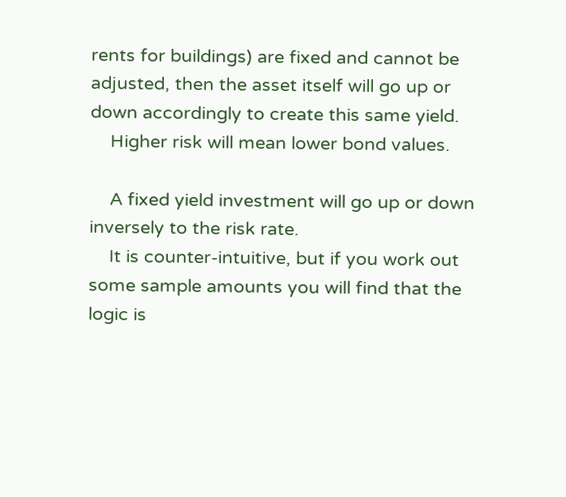rents for buildings) are fixed and cannot be adjusted, then the asset itself will go up or down accordingly to create this same yield.
    Higher risk will mean lower bond values.

    A fixed yield investment will go up or down inversely to the risk rate.
    It is counter-intuitive, but if you work out some sample amounts you will find that the logic is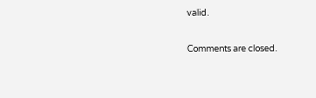valid.

Comments are closed.